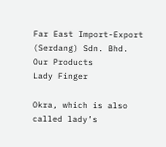Far East Import-Export (Serdang) Sdn. Bhd.
Our Products
Lady Finger

Okra, which is also called lady’s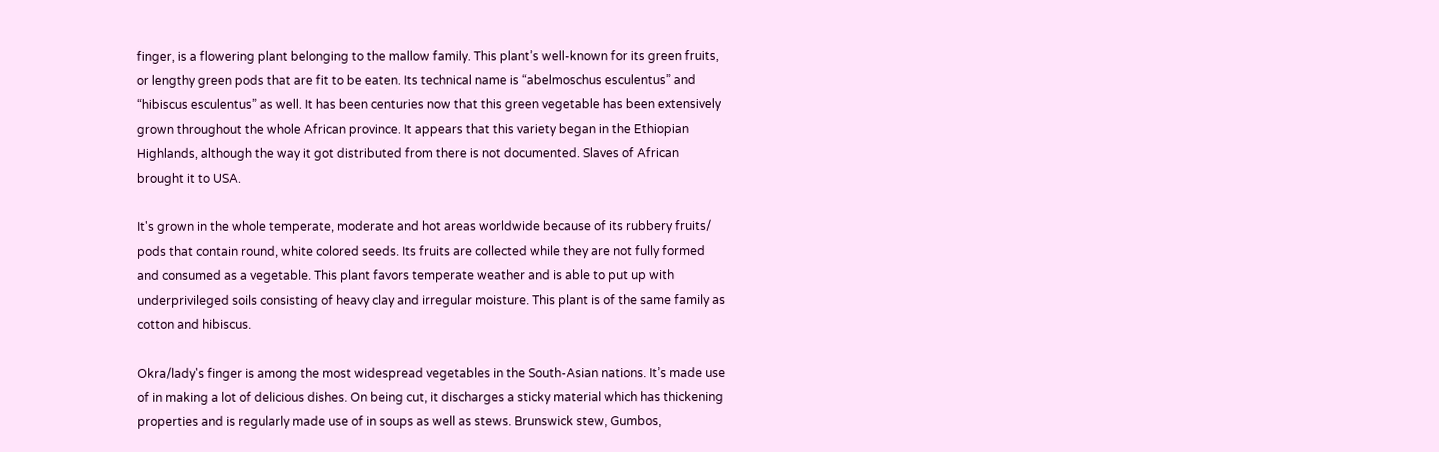finger, is a flowering plant belonging to the mallow family. This plant’s well-known for its green fruits, or lengthy green pods that are fit to be eaten. Its technical name is “abelmoschus esculentus” and “hibiscus esculentus” as well. It has been centuries now that this green vegetable has been extensively grown throughout the whole African province. It appears that this variety began in the Ethiopian Highlands, although the way it got distributed from there is not documented. Slaves of African brought it to USA.

It's grown in the whole temperate, moderate and hot areas worldwide because of its rubbery fruits/ pods that contain round, white colored seeds. Its fruits are collected while they are not fully formed and consumed as a vegetable. This plant favors temperate weather and is able to put up with underprivileged soils consisting of heavy clay and irregular moisture. This plant is of the same family as cotton and hibiscus.

Okra/lady's finger is among the most widespread vegetables in the South-Asian nations. It’s made use of in making a lot of delicious dishes. On being cut, it discharges a sticky material which has thickening properties and is regularly made use of in soups as well as stews. Brunswick stew, Gumbos,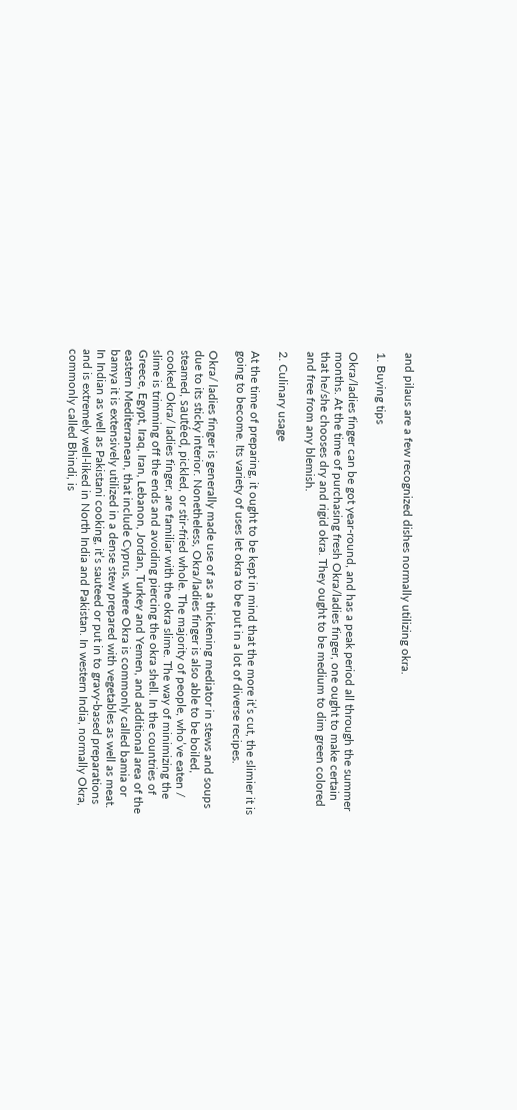and pilaus are a few recognized dishes normally utilizing okra.

1. Buying tips

Okra/ladies finger can be got year-round, and has a peak period all through the summer months. At the time of purchasing fresh Okra/ladies finger, one ought to make certain that he/she chooses dry and rigid okra. They ought to be medium to dim green colored and free from any blemish.

2. Culinary usage

At the time of preparing, it ought to be kept in mind that the more it’s cut, the slimier it is going to become. Its variety of uses let okra to be put in a lot of diverse recipes.

Okra/ ladies finger is generally made use of as a thickening mediator in stews and soups due to its sticky interior. Nonetheless, Okra/ladies finger is also able to be boiled, steamed, sautéed, pickled, or stir-fried whole. The majority of people, who’ve eaten / cooked Okra/ ladies finger, are familiar with the okra slime. The way of minimizing the slime is trimming off the ends and avoiding piercing the okra shell. In the countries of Greece, Egypt, Iraq, Iran, Lebanon, Jordan, Turkey and Yemen, and additional area of the eastern Mediterranean, that include Cyprus, where Okra is commonly called bamia or bamya it is extensively utilized in a dense stew prepared with vegetables as well as meat. In Indian as well as Pakistani cooking, it’s sauteed or put in to gravy-based preparations and is extremely well-liked in North India and Pakistan. In western India, normally Okra, commonly called Bhindi, is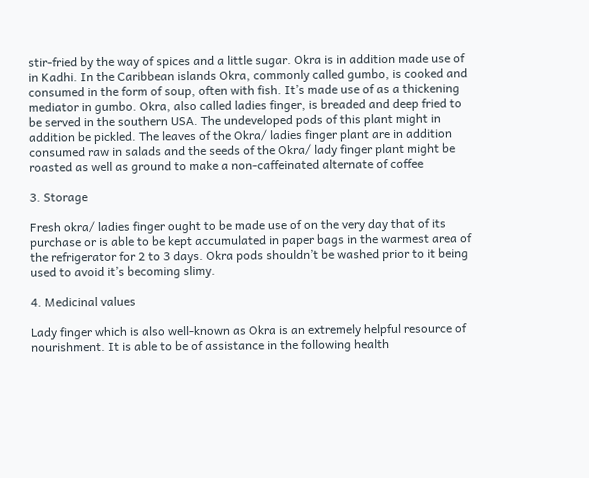stir-fried by the way of spices and a little sugar. Okra is in addition made use of in Kadhi. In the Caribbean islands Okra, commonly called gumbo, is cooked and consumed in the form of soup, often with fish. It’s made use of as a thickening mediator in gumbo. Okra, also called ladies finger, is breaded and deep fried to be served in the southern USA. The undeveloped pods of this plant might in addition be pickled. The leaves of the Okra/ ladies finger plant are in addition consumed raw in salads and the seeds of the Okra/ lady finger plant might be roasted as well as ground to make a non-caffeinated alternate of coffee

3. Storage

Fresh okra/ ladies finger ought to be made use of on the very day that of its purchase or is able to be kept accumulated in paper bags in the warmest area of the refrigerator for 2 to 3 days. Okra pods shouldn’t be washed prior to it being used to avoid it’s becoming slimy.

4. Medicinal values

Lady finger which is also well-known as Okra is an extremely helpful resource of nourishment. It is able to be of assistance in the following health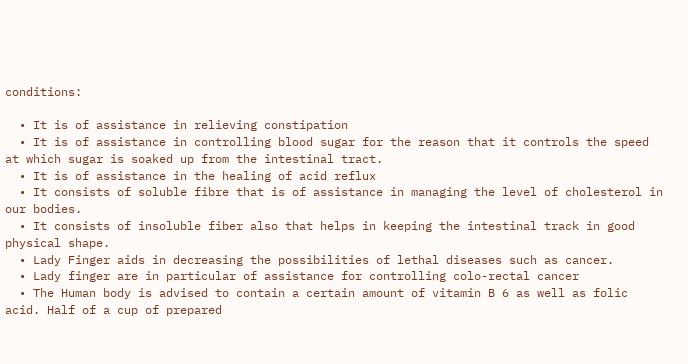conditions:

  • It is of assistance in relieving constipation
  • It is of assistance in controlling blood sugar for the reason that it controls the speed at which sugar is soaked up from the intestinal tract.
  • It is of assistance in the healing of acid reflux
  • It consists of soluble fibre that is of assistance in managing the level of cholesterol in our bodies.
  • It consists of insoluble fiber also that helps in keeping the intestinal track in good physical shape.
  • Lady Finger aids in decreasing the possibilities of lethal diseases such as cancer.
  • Lady finger are in particular of assistance for controlling colo-rectal cancer
  • The Human body is advised to contain a certain amount of vitamin B 6 as well as folic acid. Half of a cup of prepared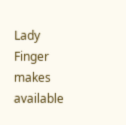Lady Finger makes available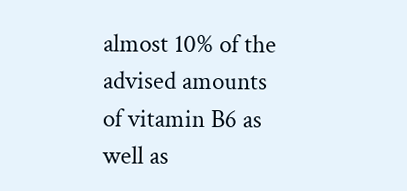almost 10% of the advised amounts of vitamin B6 as well as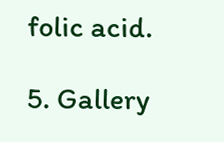folic acid.

5. Gallery